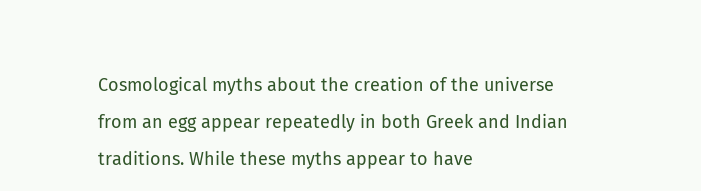Cosmological myths about the creation of the universe from an egg appear repeatedly in both Greek and Indian traditions. While these myths appear to have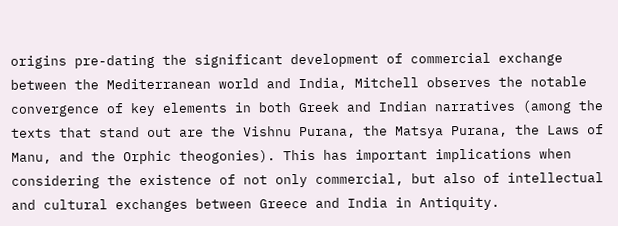origins pre-dating the significant development of commercial exchange between the Mediterranean world and India, Mitchell observes the notable convergence of key elements in both Greek and Indian narratives (among the texts that stand out are the Vishnu Purana, the Matsya Purana, the Laws of Manu, and the Orphic theogonies). This has important implications when considering the existence of not only commercial, but also of intellectual and cultural exchanges between Greece and India in Antiquity.